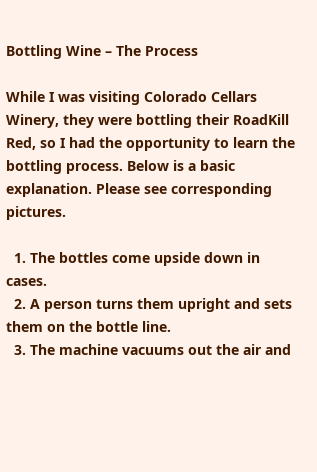Bottling Wine – The Process

While I was visiting Colorado Cellars Winery, they were bottling their RoadKill Red, so I had the opportunity to learn the bottling process. Below is a basic explanation. Please see corresponding pictures.

  1. The bottles come upside down in cases.
  2. A person turns them upright and sets them on the bottle line.
  3. The machine vacuums out the air and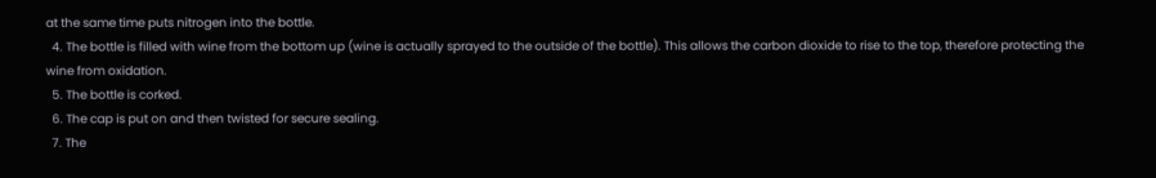at the same time puts nitrogen into the bottle.
  4. The bottle is filled with wine from the bottom up (wine is actually sprayed to the outside of the bottle). This allows the carbon dioxide to rise to the top, therefore protecting the wine from oxidation.
  5. The bottle is corked.
  6. The cap is put on and then twisted for secure sealing.
  7. The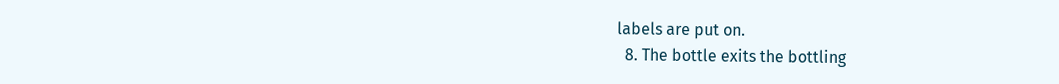labels are put on.
  8. The bottle exits the bottling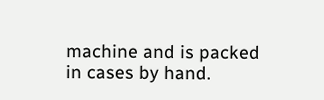machine and is packed in cases by hand.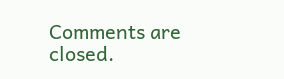Comments are closed.